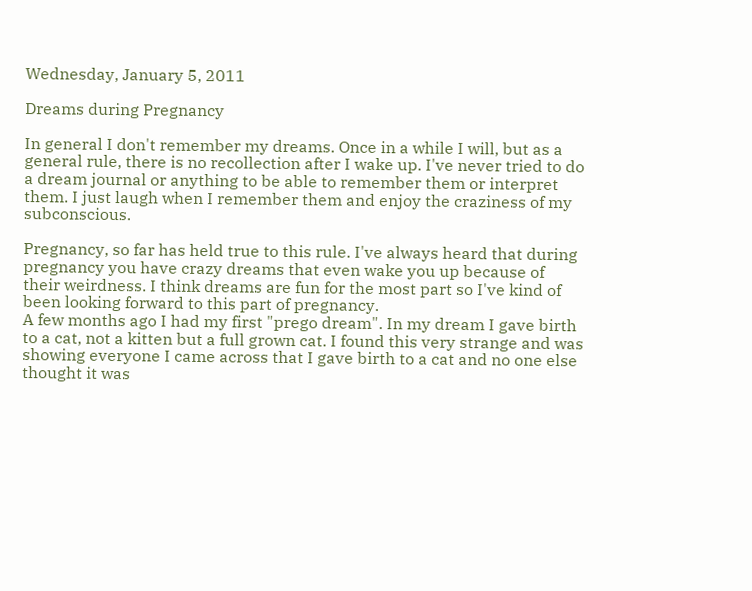Wednesday, January 5, 2011

Dreams during Pregnancy

In general I don't remember my dreams. Once in a while I will, but as a general rule, there is no recollection after I wake up. I've never tried to do a dream journal or anything to be able to remember them or interpret them. I just laugh when I remember them and enjoy the craziness of my subconscious.

Pregnancy, so far has held true to this rule. I've always heard that during pregnancy you have crazy dreams that even wake you up because of their weirdness. I think dreams are fun for the most part so I've kind of been looking forward to this part of pregnancy.
A few months ago I had my first "prego dream". In my dream I gave birth to a cat, not a kitten but a full grown cat. I found this very strange and was showing everyone I came across that I gave birth to a cat and no one else thought it was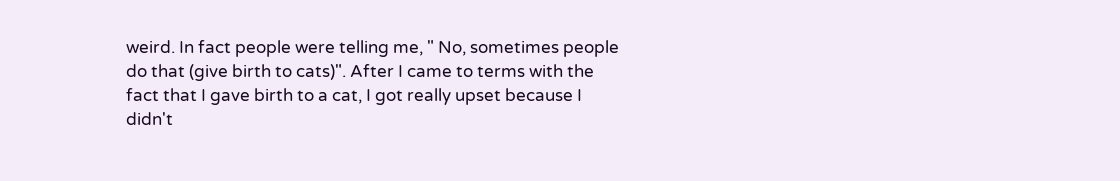weird. In fact people were telling me, " No, sometimes people do that (give birth to cats)". After I came to terms with the fact that I gave birth to a cat, I got really upset because I didn't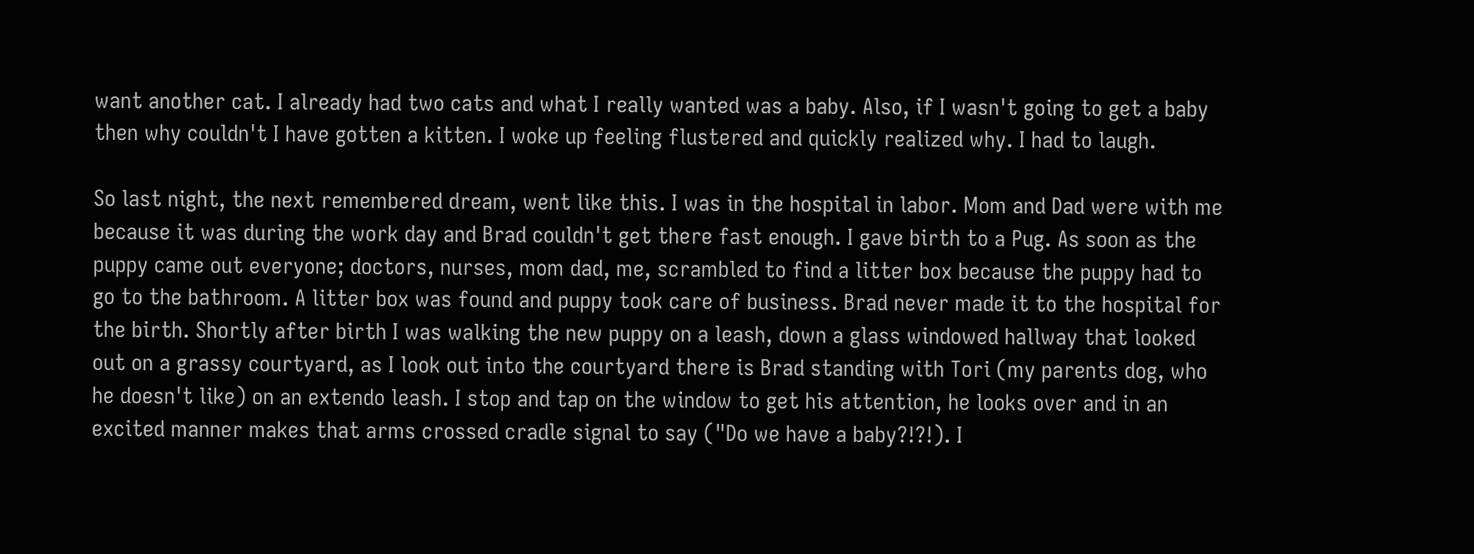want another cat. I already had two cats and what I really wanted was a baby. Also, if I wasn't going to get a baby then why couldn't I have gotten a kitten. I woke up feeling flustered and quickly realized why. I had to laugh.

So last night, the next remembered dream, went like this. I was in the hospital in labor. Mom and Dad were with me because it was during the work day and Brad couldn't get there fast enough. I gave birth to a Pug. As soon as the puppy came out everyone; doctors, nurses, mom dad, me, scrambled to find a litter box because the puppy had to go to the bathroom. A litter box was found and puppy took care of business. Brad never made it to the hospital for the birth. Shortly after birth I was walking the new puppy on a leash, down a glass windowed hallway that looked out on a grassy courtyard, as I look out into the courtyard there is Brad standing with Tori (my parents dog, who he doesn't like) on an extendo leash. I stop and tap on the window to get his attention, he looks over and in an excited manner makes that arms crossed cradle signal to say ("Do we have a baby?!?!). I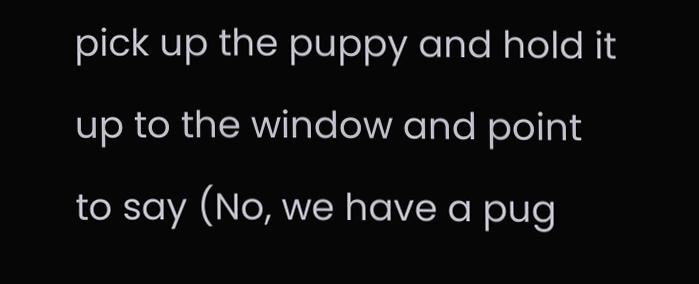pick up the puppy and hold it up to the window and point to say (No, we have a pug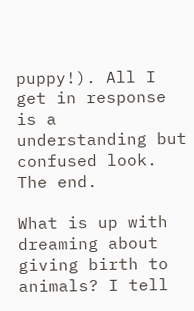puppy!). All I get in response is a understanding but confused look. The end.

What is up with dreaming about giving birth to animals? I tell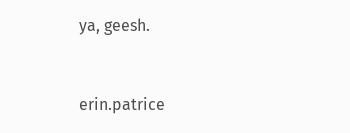ya, geesh.


erin.patrice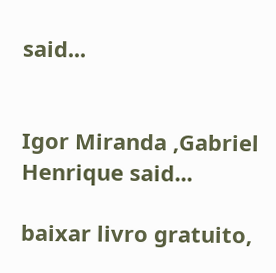said...


Igor Miranda ,Gabriel Henrique said...

baixar livro gratuito,